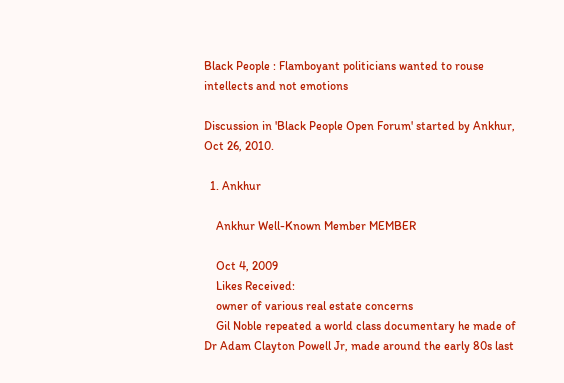Black People : Flamboyant politicians wanted to rouse intellects and not emotions

Discussion in 'Black People Open Forum' started by Ankhur, Oct 26, 2010.

  1. Ankhur

    Ankhur Well-Known Member MEMBER

    Oct 4, 2009
    Likes Received:
    owner of various real estate concerns
    Gil Noble repeated a world class documentary he made of Dr Adam Clayton Powell Jr, made around the early 80s last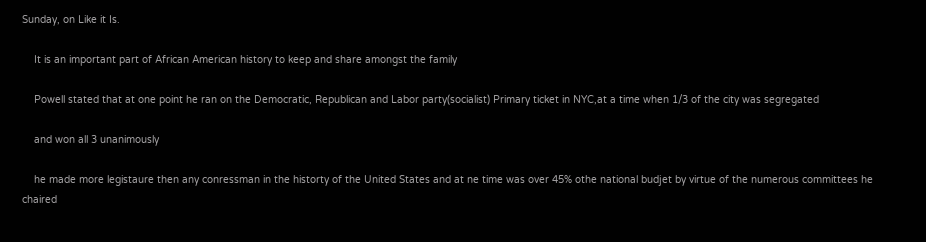Sunday, on Like it Is.

    It is an important part of African American history to keep and share amongst the family

    Powell stated that at one point he ran on the Democratic, Republican and Labor party(socialist) Primary ticket in NYC,at a time when 1/3 of the city was segregated

    and won all 3 unanimously

    he made more legistaure then any conressman in the historty of the United States and at ne time was over 45% othe national budjet by virtue of the numerous committees he chaired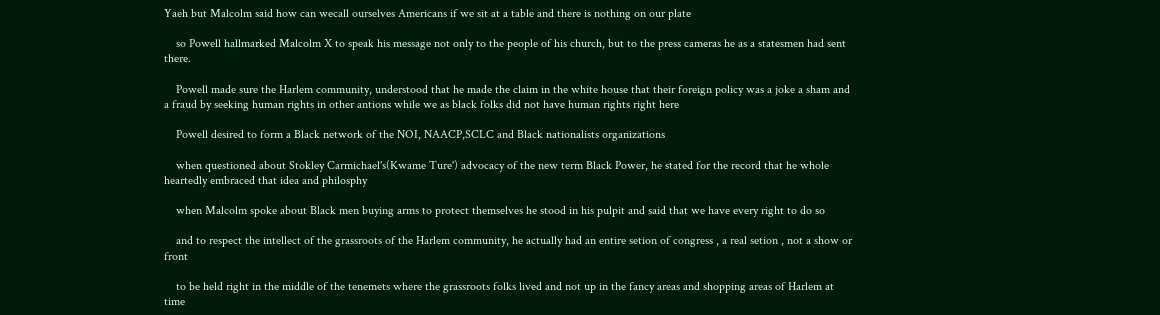Yaeh but Malcolm said how can wecall ourselves Americans if we sit at a table and there is nothing on our plate

    so Powell hallmarked Malcolm X to speak his message not only to the people of his church, but to the press cameras he as a statesmen had sent there.

    Powell made sure the Harlem community, understood that he made the claim in the white house that their foreign policy was a joke a sham and a fraud by seeking human rights in other antions while we as black folks did not have human rights right here

    Powell desired to form a Black network of the NOI, NAACP,SCLC and Black nationalists organizations

    when questioned about Stokley Carmichael's(Kwame Ture') advocacy of the new term Black Power, he stated for the record that he whole heartedly embraced that idea and philosphy

    when Malcolm spoke about Black men buying arms to protect themselves he stood in his pulpit and said that we have every right to do so

    and to respect the intellect of the grassroots of the Harlem community, he actually had an entire setion of congress , a real setion , not a show or front

    to be held right in the middle of the tenemets where the grassroots folks lived and not up in the fancy areas and shopping areas of Harlem at time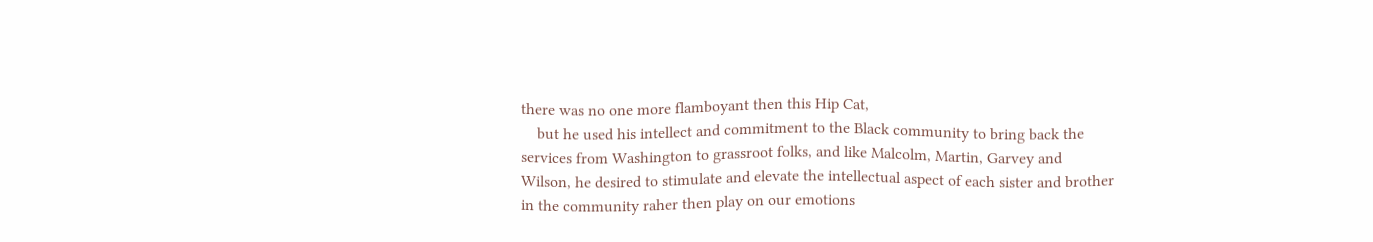there was no one more flamboyant then this Hip Cat,
    but he used his intellect and commitment to the Black community to bring back the services from Washington to grassroot folks, and like Malcolm, Martin, Garvey and Wilson, he desired to stimulate and elevate the intellectual aspect of each sister and brother in the community raher then play on our emotions